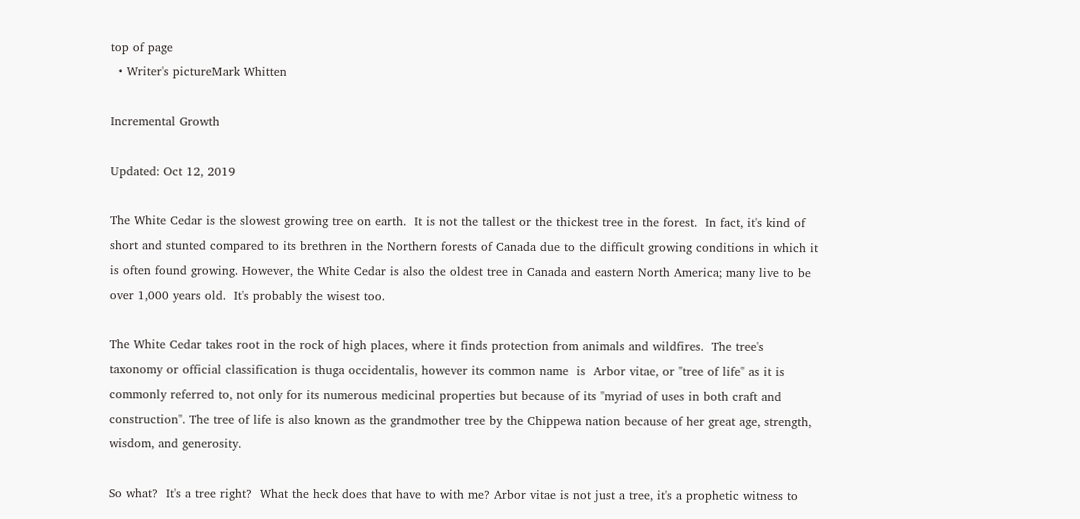top of page
  • Writer's pictureMark Whitten

Incremental Growth

Updated: Oct 12, 2019

The White Cedar is the slowest growing tree on earth.  It is not the tallest or the thickest tree in the forest.  In fact, it's kind of short and stunted compared to its brethren in the Northern forests of Canada due to the difficult growing conditions in which it is often found growing. However, the White Cedar is also the oldest tree in Canada and eastern North America; many live to be over 1,000 years old.  It's probably the wisest too.

The White Cedar takes root in the rock of high places, where it finds protection from animals and wildfires.  The tree's taxonomy or official classification is thuga occidentalis, however its common name  is  Arbor vitae, or "tree of life" as it is commonly referred to, not only for its numerous medicinal properties but because of its "myriad of uses in both craft and construction". The tree of life is also known as the grandmother tree by the Chippewa nation because of her great age, strength, wisdom, and generosity.

So what?  It's a tree right?  What the heck does that have to with me? Arbor vitae is not just a tree, it's a prophetic witness to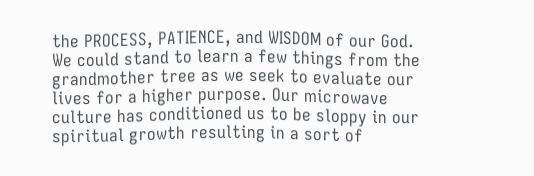the PROCESS, PATIENCE, and WISDOM of our God.  We could stand to learn a few things from the grandmother tree as we seek to evaluate our lives for a higher purpose. Our microwave culture has conditioned us to be sloppy in our spiritual growth resulting in a sort of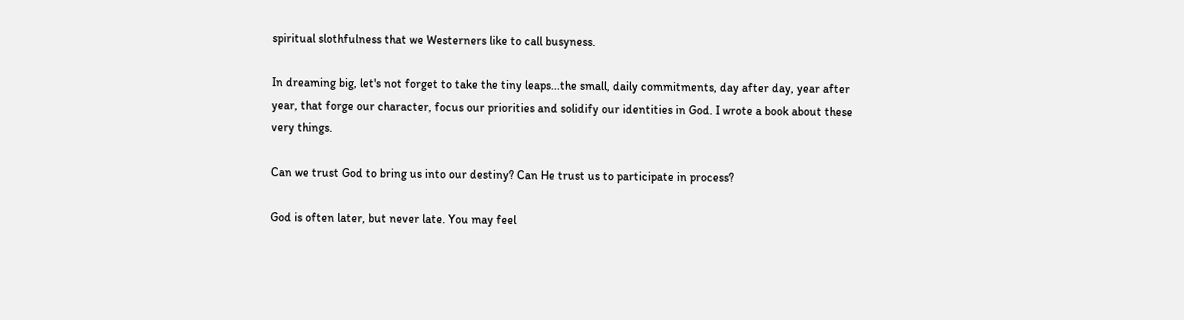spiritual slothfulness that we Westerners like to call busyness.

In dreaming big, let's not forget to take the tiny leaps...the small, daily commitments, day after day, year after year, that forge our character, focus our priorities and solidify our identities in God. I wrote a book about these very things.

Can we trust God to bring us into our destiny? Can He trust us to participate in process?

God is often later, but never late. You may feel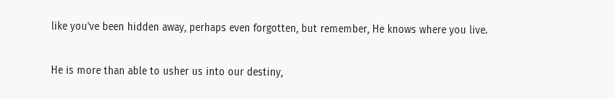like you've been hidden away, perhaps even forgotten, but remember, He knows where you live.

He is more than able to usher us into our destiny,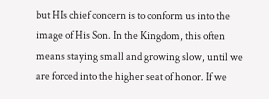but HIs chief concern is to conform us into the image of His Son. In the Kingdom, this often means staying small and growing slow, until we are forced into the higher seat of honor. If we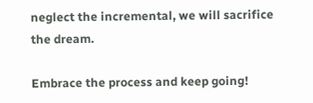neglect the incremental, we will sacrifice the dream.

Embrace the process and keep going!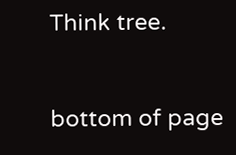Think tree.


bottom of page